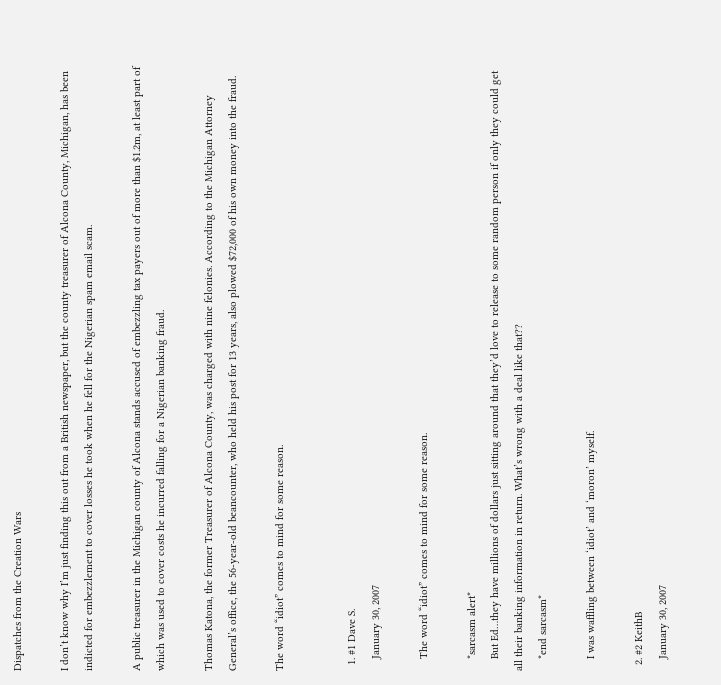Dispatches from the Creation Wars

I don’t know why I’m just finding this out from a British newspaper, but the county treasurer of Alcona County, Michigan, has been indicted for embezzlement to cover losses he took when he fell for the Nigerian spam email scam.

A public treasurer in the Michigan county of Alcona stands accused of embezzling tax payers out of more than $1.2m, at least part of which was used to cover costs he incurred falling for a Nigerian banking fraud.

Thomas Katona, the former Treasurer of Alcona County, was charged with nine felonies. According to the Michigan Attorney General’s office, the 56-year-old beancounter, who held his post for 13 years, also plowed $72,000 of his own money into the fraud.

The word “idiot” comes to mind for some reason.


  1. #1 Dave S.
    January 30, 2007

    The word “idiot” comes to mind for some reason.

    *sarcasm alert*
    But Ed…they have millions of dollars just sitting around that they’d love to release to some random person if only they could get all their banking information in return. What’s wrong with a deal like that??
    *end sarcasm*

    I was waffling between ‘idiot’ and ‘moron’ myself.

  2. #2 KeithB
    January 30, 2007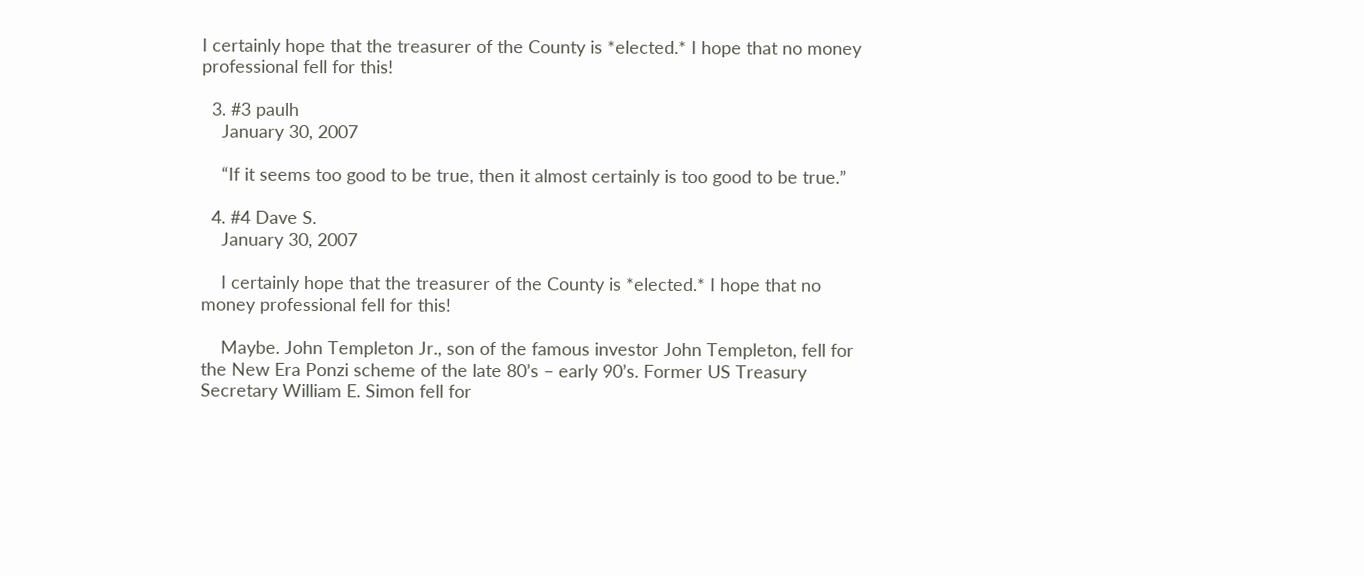I certainly hope that the treasurer of the County is *elected.* I hope that no money professional fell for this!

  3. #3 paulh
    January 30, 2007

    “If it seems too good to be true, then it almost certainly is too good to be true.”

  4. #4 Dave S.
    January 30, 2007

    I certainly hope that the treasurer of the County is *elected.* I hope that no money professional fell for this!

    Maybe. John Templeton Jr., son of the famous investor John Templeton, fell for the New Era Ponzi scheme of the late 80’s – early 90’s. Former US Treasury Secretary William E. Simon fell for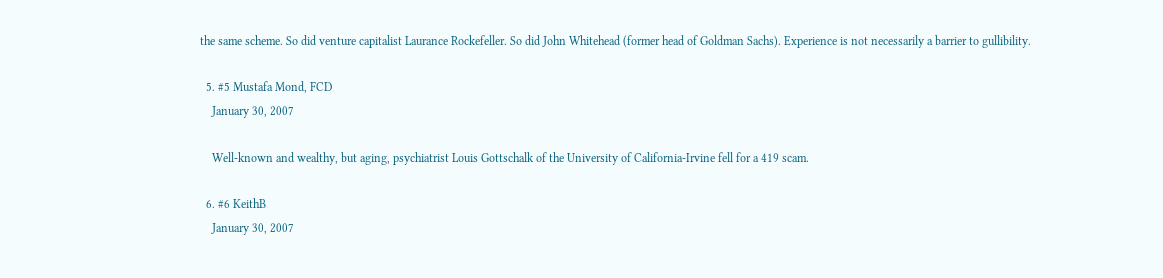the same scheme. So did venture capitalist Laurance Rockefeller. So did John Whitehead (former head of Goldman Sachs). Experience is not necessarily a barrier to gullibility.

  5. #5 Mustafa Mond, FCD
    January 30, 2007

    Well-known and wealthy, but aging, psychiatrist Louis Gottschalk of the University of California-Irvine fell for a 419 scam.

  6. #6 KeithB
    January 30, 2007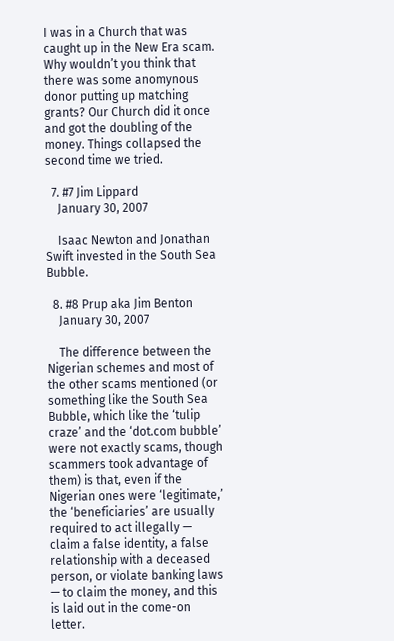I was in a Church that was caught up in the New Era scam. Why wouldn’t you think that there was some anomynous donor putting up matching grants? Our Church did it once and got the doubling of the money. Things collapsed the second time we tried.

  7. #7 Jim Lippard
    January 30, 2007

    Isaac Newton and Jonathan Swift invested in the South Sea Bubble.

  8. #8 Prup aka Jim Benton
    January 30, 2007

    The difference between the Nigerian schemes and most of the other scams mentioned (or something like the South Sea Bubble, which like the ‘tulip craze’ and the ‘dot.com bubble’ were not exactly scams, though scammers took advantage of them) is that, even if the Nigerian ones were ‘legitimate,’ the ‘beneficiaries’ are usually required to act illegally — claim a false identity, a false relationship with a deceased person, or violate banking laws — to claim the money, and this is laid out in the come-on letter.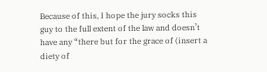Because of this, I hope the jury socks this guy to the full extent of the law and doesn’t have any “there but for the grace of (insert a diety of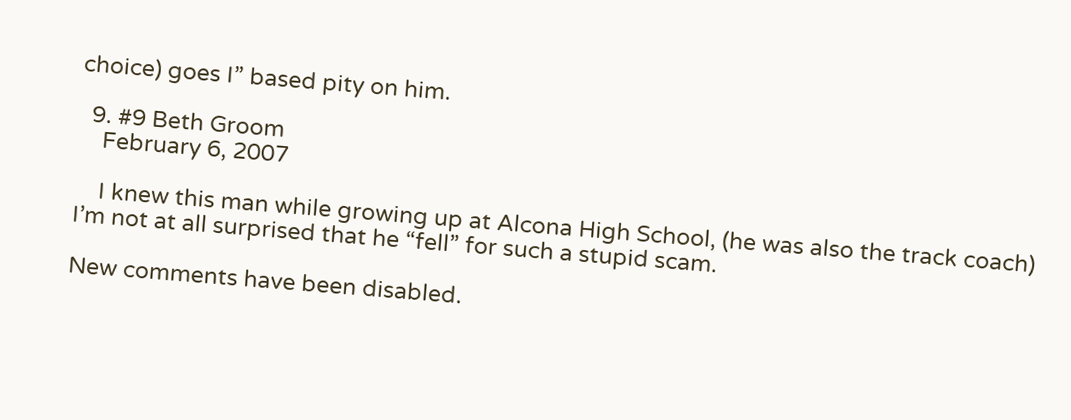choice) goes I” based pity on him.

  9. #9 Beth Groom
    February 6, 2007

    I knew this man while growing up at Alcona High School, (he was also the track coach) I’m not at all surprised that he “fell” for such a stupid scam.

New comments have been disabled.